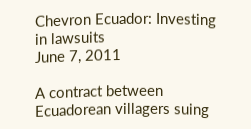Chevron Ecuador: Investing in lawsuits
June 7, 2011

A contract between Ecuadorean villagers suing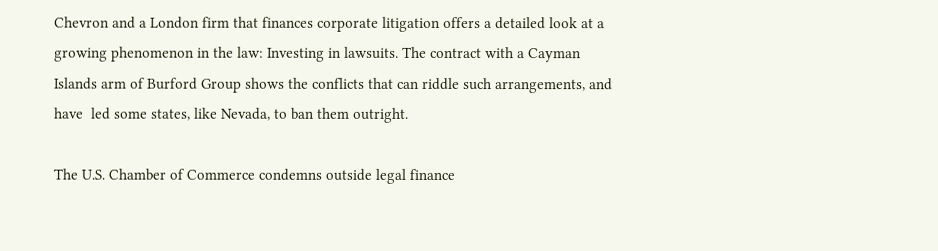Chevron and a London firm that finances corporate litigation offers a detailed look at a growing phenomenon in the law: Investing in lawsuits. The contract with a Cayman Islands arm of Burford Group shows the conflicts that can riddle such arrangements, and have  led some states, like Nevada, to ban them outright.

The U.S. Chamber of Commerce condemns outside legal finance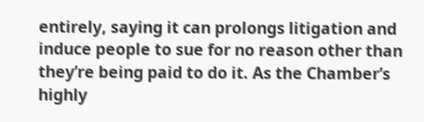entirely, saying it can prolongs litigation and induce people to sue for no reason other than they’re being paid to do it. As the Chamber’s highly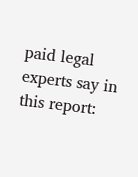paid legal experts say in this report: